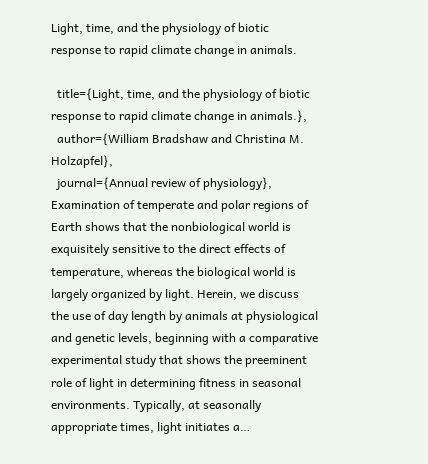Light, time, and the physiology of biotic response to rapid climate change in animals.

  title={Light, time, and the physiology of biotic response to rapid climate change in animals.},
  author={William Bradshaw and Christina M. Holzapfel},
  journal={Annual review of physiology},
Examination of temperate and polar regions of Earth shows that the nonbiological world is exquisitely sensitive to the direct effects of temperature, whereas the biological world is largely organized by light. Herein, we discuss the use of day length by animals at physiological and genetic levels, beginning with a comparative experimental study that shows the preeminent role of light in determining fitness in seasonal environments. Typically, at seasonally appropriate times, light initiates a…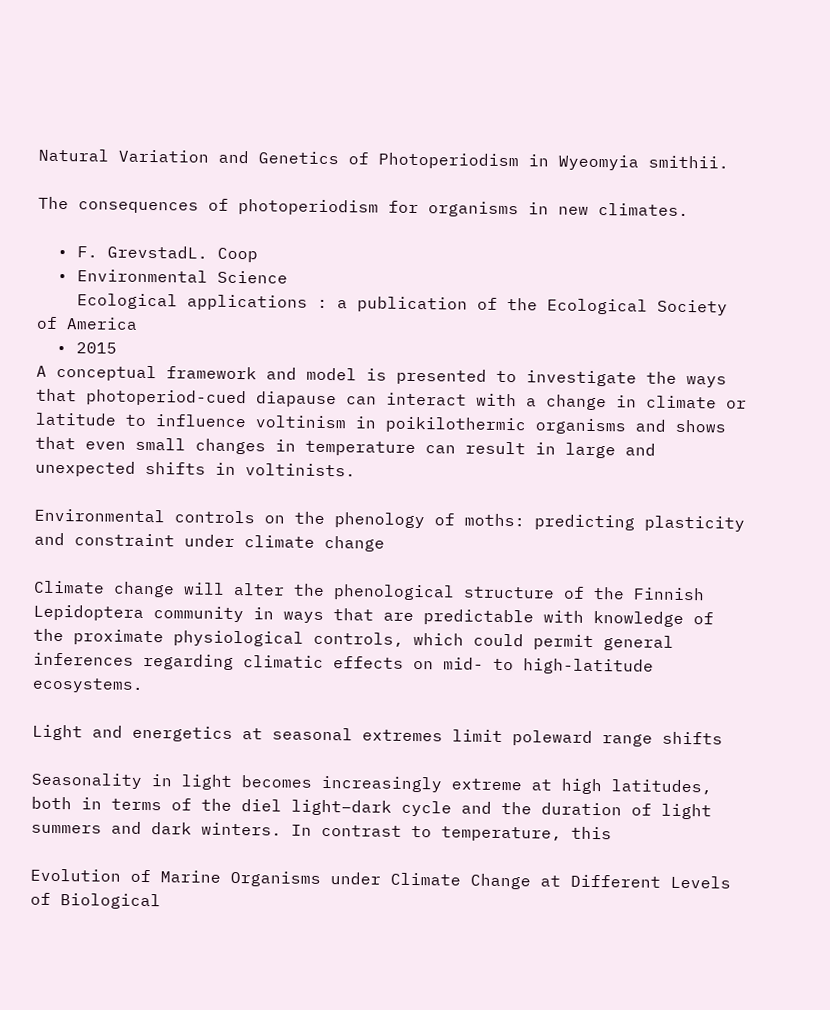Natural Variation and Genetics of Photoperiodism in Wyeomyia smithii.

The consequences of photoperiodism for organisms in new climates.

  • F. GrevstadL. Coop
  • Environmental Science
    Ecological applications : a publication of the Ecological Society of America
  • 2015
A conceptual framework and model is presented to investigate the ways that photoperiod-cued diapause can interact with a change in climate or latitude to influence voltinism in poikilothermic organisms and shows that even small changes in temperature can result in large and unexpected shifts in voltinists.

Environmental controls on the phenology of moths: predicting plasticity and constraint under climate change

Climate change will alter the phenological structure of the Finnish Lepidoptera community in ways that are predictable with knowledge of the proximate physiological controls, which could permit general inferences regarding climatic effects on mid- to high-latitude ecosystems.

Light and energetics at seasonal extremes limit poleward range shifts

Seasonality in light becomes increasingly extreme at high latitudes, both in terms of the diel light–dark cycle and the duration of light summers and dark winters. In contrast to temperature, this

Evolution of Marine Organisms under Climate Change at Different Levels of Biological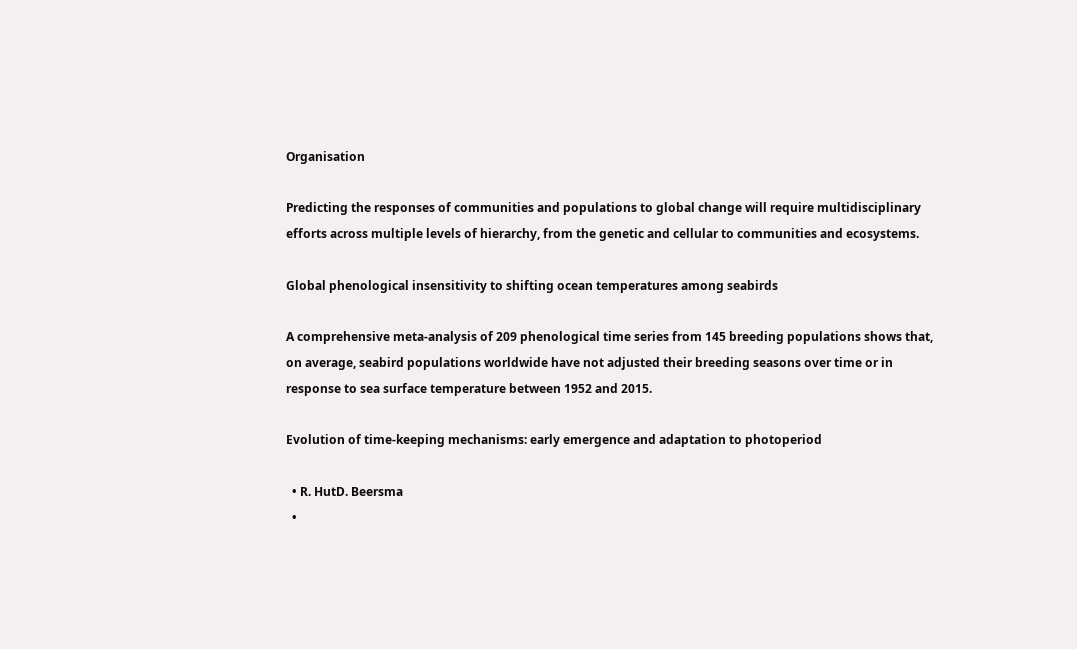Organisation

Predicting the responses of communities and populations to global change will require multidisciplinary efforts across multiple levels of hierarchy, from the genetic and cellular to communities and ecosystems.

Global phenological insensitivity to shifting ocean temperatures among seabirds

A comprehensive meta-analysis of 209 phenological time series from 145 breeding populations shows that, on average, seabird populations worldwide have not adjusted their breeding seasons over time or in response to sea surface temperature between 1952 and 2015.

Evolution of time-keeping mechanisms: early emergence and adaptation to photoperiod

  • R. HutD. Beersma
  •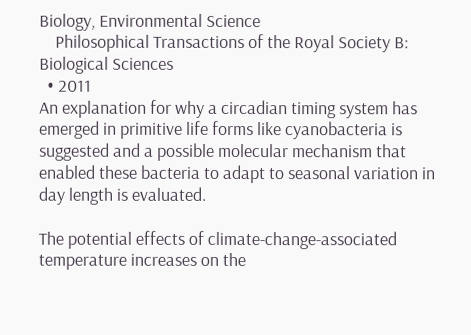Biology, Environmental Science
    Philosophical Transactions of the Royal Society B: Biological Sciences
  • 2011
An explanation for why a circadian timing system has emerged in primitive life forms like cyanobacteria is suggested and a possible molecular mechanism that enabled these bacteria to adapt to seasonal variation in day length is evaluated.

The potential effects of climate-change-associated temperature increases on the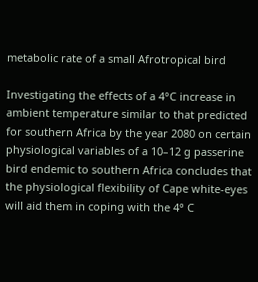metabolic rate of a small Afrotropical bird

Investigating the effects of a 4°C increase in ambient temperature similar to that predicted for southern Africa by the year 2080 on certain physiological variables of a 10–12 g passerine bird endemic to southern Africa concludes that the physiological flexibility of Cape white-eyes will aid them in coping with the 4° C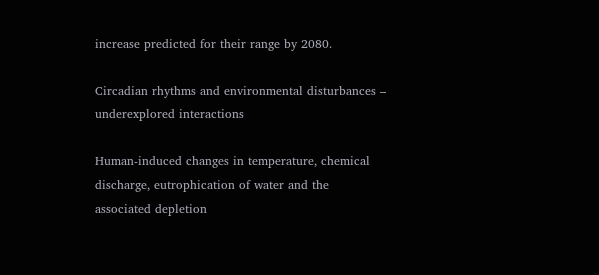increase predicted for their range by 2080.

Circadian rhythms and environmental disturbances – underexplored interactions

Human-induced changes in temperature, chemical discharge, eutrophication of water and the associated depletion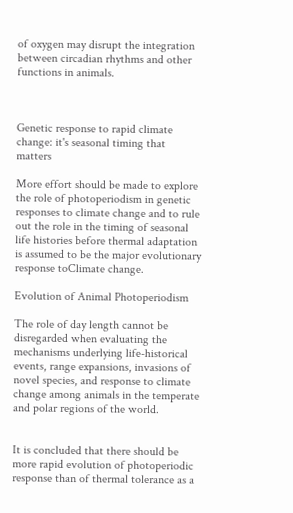of oxygen may disrupt the integration between circadian rhythms and other functions in animals.



Genetic response to rapid climate change: it's seasonal timing that matters

More effort should be made to explore the role of photoperiodism in genetic responses to climate change and to rule out the role in the timing of seasonal life histories before thermal adaptation is assumed to be the major evolutionary response toClimate change.

Evolution of Animal Photoperiodism

The role of day length cannot be disregarded when evaluating the mechanisms underlying life-historical events, range expansions, invasions of novel species, and response to climate change among animals in the temperate and polar regions of the world.


It is concluded that there should be more rapid evolution of photoperiodic response than of thermal tolerance as a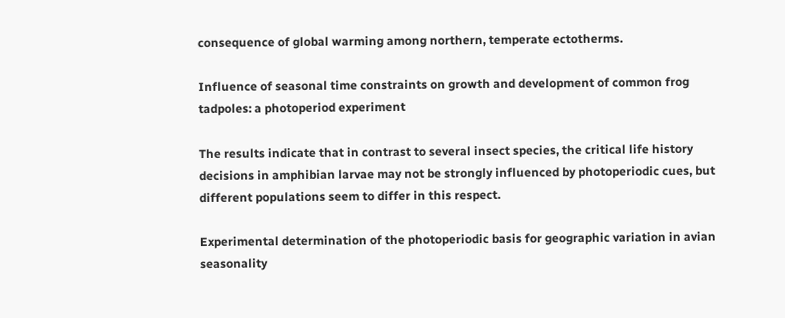consequence of global warming among northern, temperate ectotherms.

Influence of seasonal time constraints on growth and development of common frog tadpoles: a photoperiod experiment

The results indicate that in contrast to several insect species, the critical life history decisions in amphibian larvae may not be strongly influenced by photoperiodic cues, but different populations seem to differ in this respect.

Experimental determination of the photoperiodic basis for geographic variation in avian seasonality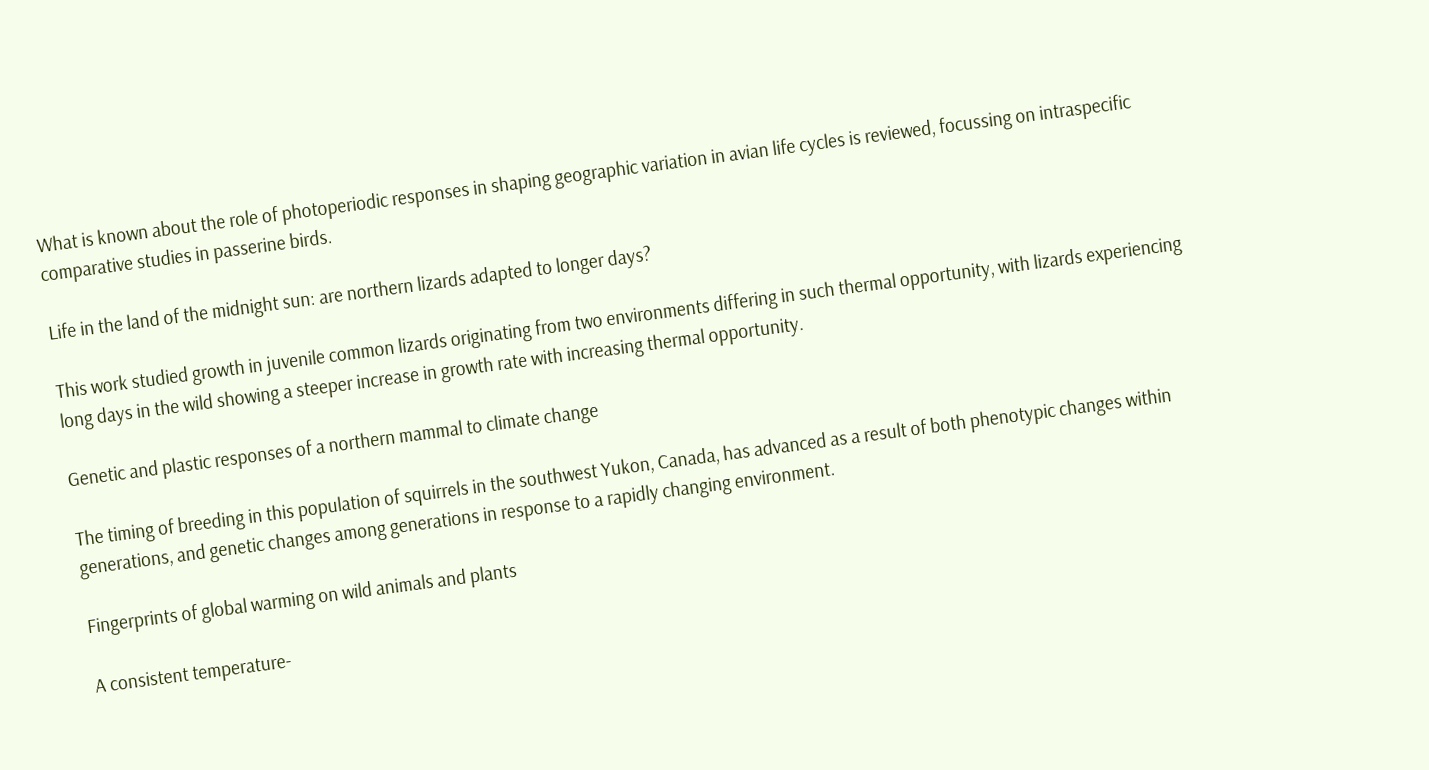What is known about the role of photoperiodic responses in shaping geographic variation in avian life cycles is reviewed, focussing on intraspecific comparative studies in passerine birds.

Life in the land of the midnight sun: are northern lizards adapted to longer days?

This work studied growth in juvenile common lizards originating from two environments differing in such thermal opportunity, with lizards experiencing long days in the wild showing a steeper increase in growth rate with increasing thermal opportunity.

Genetic and plastic responses of a northern mammal to climate change

The timing of breeding in this population of squirrels in the southwest Yukon, Canada, has advanced as a result of both phenotypic changes within generations, and genetic changes among generations in response to a rapidly changing environment.

Fingerprints of global warming on wild animals and plants

A consistent temperature-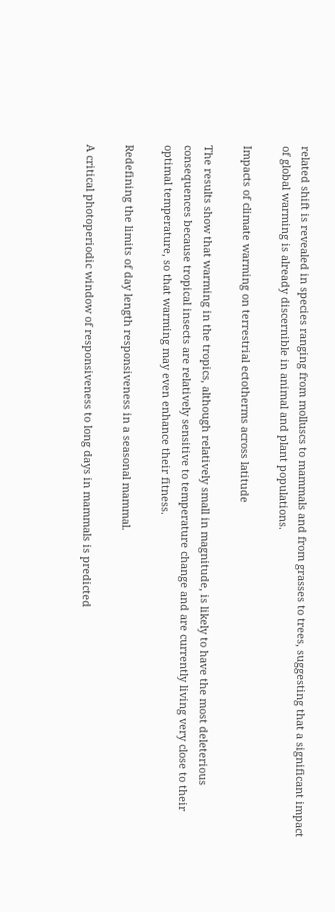related shift is revealed in species ranging from molluscs to mammals and from grasses to trees, suggesting that a significant impact of global warming is already discernible in animal and plant populations.

Impacts of climate warming on terrestrial ectotherms across latitude

The results show that warming in the tropics, although relatively small in magnitude, is likely to have the most deleterious consequences because tropical insects are relatively sensitive to temperature change and are currently living very close to their optimal temperature, so that warming may even enhance their fitness.

Redefining the limits of day length responsiveness in a seasonal mammal.

A critical photoperiodic window of responsiveness to long days in mammals is predicted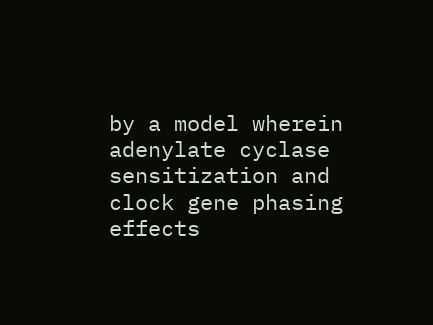by a model wherein adenylate cyclase sensitization and clock gene phasing effects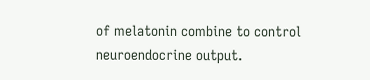of melatonin combine to control neuroendocrine output.